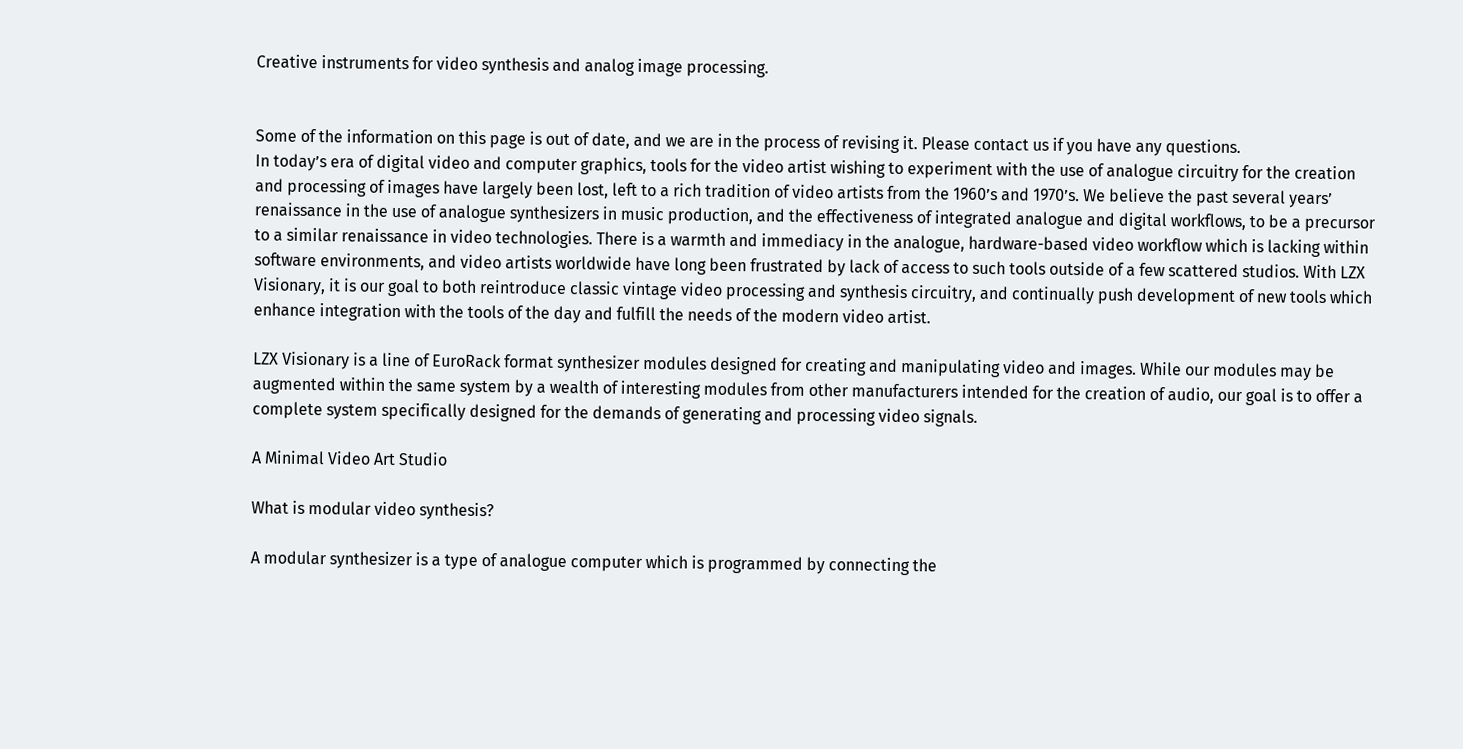Creative instruments for video synthesis and analog image processing.


Some of the information on this page is out of date, and we are in the process of revising it. Please contact us if you have any questions.
In today’s era of digital video and computer graphics, tools for the video artist wishing to experiment with the use of analogue circuitry for the creation and processing of images have largely been lost, left to a rich tradition of video artists from the 1960’s and 1970’s. We believe the past several years’ renaissance in the use of analogue synthesizers in music production, and the effectiveness of integrated analogue and digital workflows, to be a precursor to a similar renaissance in video technologies. There is a warmth and immediacy in the analogue, hardware-based video workflow which is lacking within software environments, and video artists worldwide have long been frustrated by lack of access to such tools outside of a few scattered studios. With LZX Visionary, it is our goal to both reintroduce classic vintage video processing and synthesis circuitry, and continually push development of new tools which enhance integration with the tools of the day and fulfill the needs of the modern video artist.

LZX Visionary is a line of EuroRack format synthesizer modules designed for creating and manipulating video and images. While our modules may be augmented within the same system by a wealth of interesting modules from other manufacturers intended for the creation of audio, our goal is to offer a complete system specifically designed for the demands of generating and processing video signals.

A Minimal Video Art Studio

What is modular video synthesis?

A modular synthesizer is a type of analogue computer which is programmed by connecting the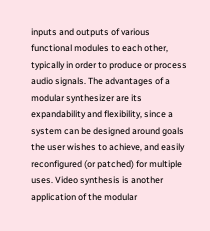inputs and outputs of various functional modules to each other, typically in order to produce or process audio signals. The advantages of a modular synthesizer are its expandability and flexibility, since a system can be designed around goals the user wishes to achieve, and easily reconfigured (or patched) for multiple uses. Video synthesis is another application of the modular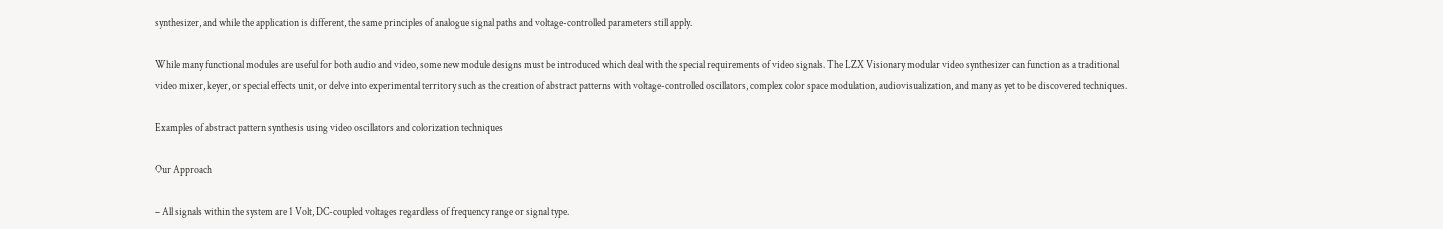synthesizer, and while the application is different, the same principles of analogue signal paths and voltage-controlled parameters still apply.

While many functional modules are useful for both audio and video, some new module designs must be introduced which deal with the special requirements of video signals. The LZX Visionary modular video synthesizer can function as a traditional video mixer, keyer, or special effects unit, or delve into experimental territory such as the creation of abstract patterns with voltage-controlled oscillators, complex color space modulation, audiovisualization, and many as yet to be discovered techniques.

Examples of abstract pattern synthesis using video oscillators and colorization techniques

Our Approach

– All signals within the system are 1 Volt, DC-coupled voltages regardless of frequency range or signal type.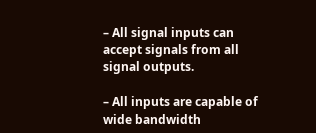– All signal inputs can accept signals from all signal outputs.

– All inputs are capable of wide bandwidth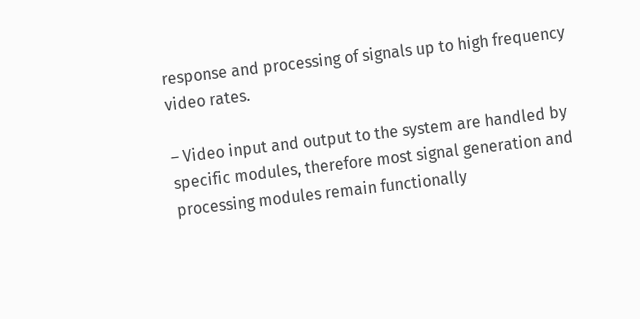response and processing of signals up to high frequency video rates.

– Video input and output to the system are handled by specific modules, therefore most signal generation and processing modules remain functionally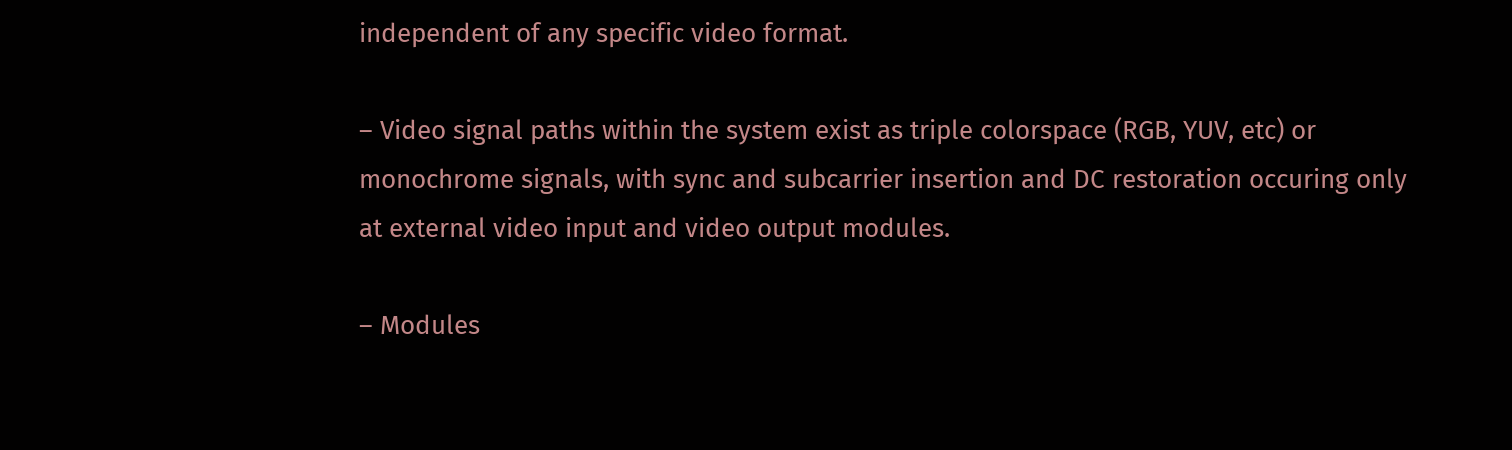independent of any specific video format.

– Video signal paths within the system exist as triple colorspace (RGB, YUV, etc) or monochrome signals, with sync and subcarrier insertion and DC restoration occuring only at external video input and video output modules.

– Modules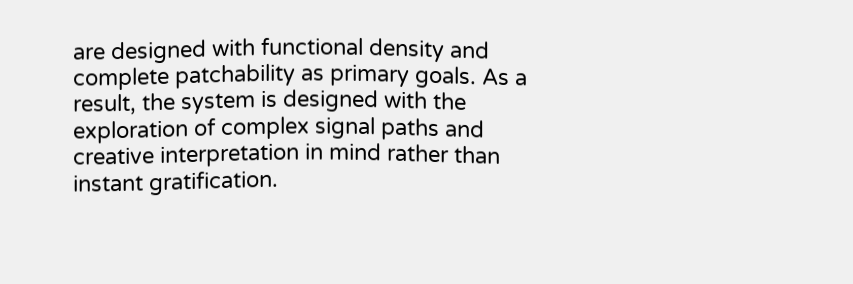are designed with functional density and complete patchability as primary goals. As a result, the system is designed with the exploration of complex signal paths and creative interpretation in mind rather than instant gratification.